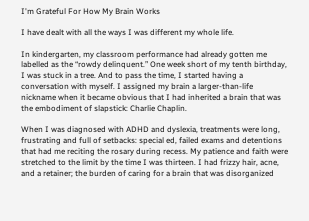I'm Grateful For How My Brain Works

I have dealt with all the ways I was different my whole life.

In kindergarten, my classroom performance had already gotten me labelled as the “rowdy delinquent.” One week short of my tenth birthday, I was stuck in a tree. And to pass the time, I started having a conversation with myself. I assigned my brain a larger-than-life nickname when it became obvious that I had inherited a brain that was the embodiment of slapstick: Charlie Chaplin.

When I was diagnosed with ADHD and dyslexia, treatments were long, frustrating and full of setbacks: special ed, failed exams and detentions that had me reciting the rosary during recess. My patience and faith were stretched to the limit by the time I was thirteen. I had frizzy hair, acne, and a retainer; the burden of caring for a brain that was disorganized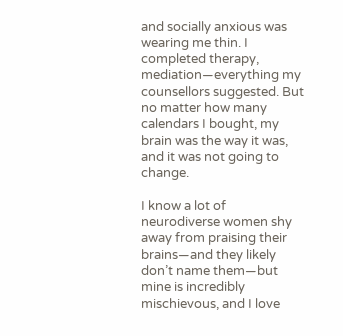and socially anxious was wearing me thin. I completed therapy, mediation—everything my counsellors suggested. But no matter how many calendars I bought, my brain was the way it was, and it was not going to change.

I know a lot of neurodiverse women shy away from praising their brains—and they likely don’t name them—but mine is incredibly mischievous, and I love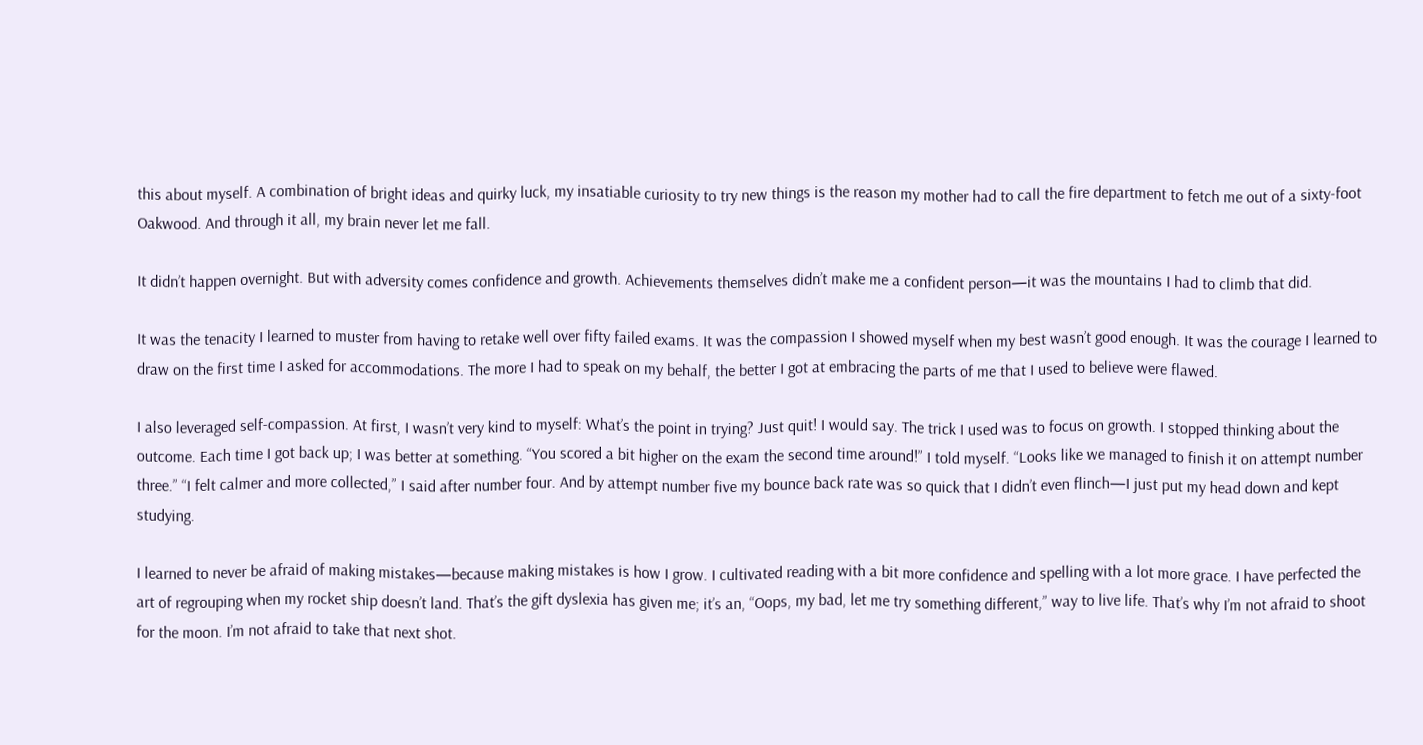this about myself. A combination of bright ideas and quirky luck, my insatiable curiosity to try new things is the reason my mother had to call the fire department to fetch me out of a sixty-foot Oakwood. And through it all, my brain never let me fall.

It didn’t happen overnight. But with adversity comes confidence and growth. Achievements themselves didn’t make me a confident person—it was the mountains I had to climb that did.

It was the tenacity I learned to muster from having to retake well over fifty failed exams. It was the compassion I showed myself when my best wasn’t good enough. It was the courage I learned to draw on the first time I asked for accommodations. The more I had to speak on my behalf, the better I got at embracing the parts of me that I used to believe were flawed.

I also leveraged self-compassion. At first, I wasn’t very kind to myself: What’s the point in trying? Just quit! I would say. The trick I used was to focus on growth. I stopped thinking about the outcome. Each time I got back up; I was better at something. “You scored a bit higher on the exam the second time around!” I told myself. “Looks like we managed to finish it on attempt number three.” “I felt calmer and more collected,” I said after number four. And by attempt number five my bounce back rate was so quick that I didn’t even flinch—I just put my head down and kept studying.

I learned to never be afraid of making mistakes—because making mistakes is how I grow. I cultivated reading with a bit more confidence and spelling with a lot more grace. I have perfected the art of regrouping when my rocket ship doesn’t land. That’s the gift dyslexia has given me; it’s an, “Oops, my bad, let me try something different,” way to live life. That’s why I’m not afraid to shoot for the moon. I’m not afraid to take that next shot.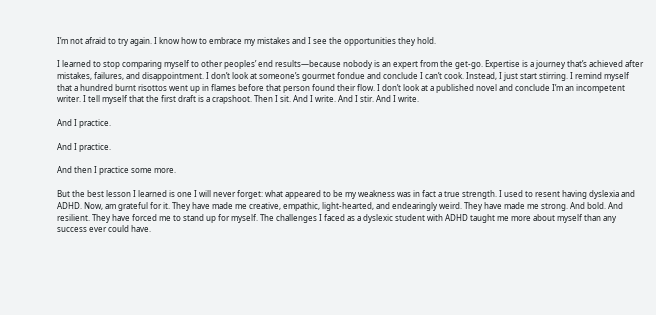I’m not afraid to try again. I know how to embrace my mistakes and I see the opportunities they hold.

I learned to stop comparing myself to other peoples’ end results—because nobody is an expert from the get-go. Expertise is a journey that’s achieved after mistakes, failures, and disappointment. I don’t look at someone’s gourmet fondue and conclude I can’t cook. Instead, I just start stirring. I remind myself that a hundred burnt risottos went up in flames before that person found their flow. I don’t look at a published novel and conclude I’m an incompetent writer. I tell myself that the first draft is a crapshoot. Then I sit. And I write. And I stir. And I write.

And I practice.

And I practice.

And then I practice some more.

But the best lesson I learned is one I will never forget: what appeared to be my weakness was in fact a true strength. I used to resent having dyslexia and ADHD. Now, am grateful for it. They have made me creative, empathic, light-hearted, and endearingly weird. They have made me strong. And bold. And resilient. They have forced me to stand up for myself. The challenges I faced as a dyslexic student with ADHD taught me more about myself than any success ever could have.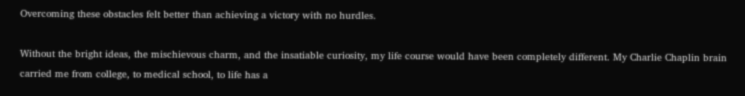Overcoming these obstacles felt better than achieving a victory with no hurdles.

Without the bright ideas, the mischievous charm, and the insatiable curiosity, my life course would have been completely different. My Charlie Chaplin brain carried me from college, to medical school, to life has a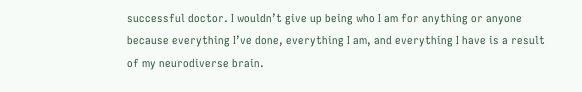successful doctor. I wouldn’t give up being who I am for anything or anyone because everything I’ve done, everything I am, and everything I have is a result of my neurodiverse brain.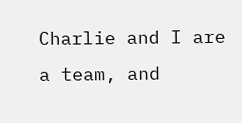Charlie and I are a team, and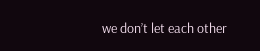we don’t let each other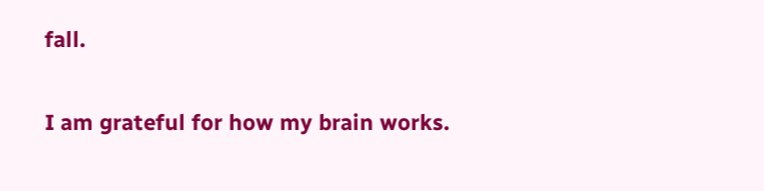fall.

I am grateful for how my brain works.